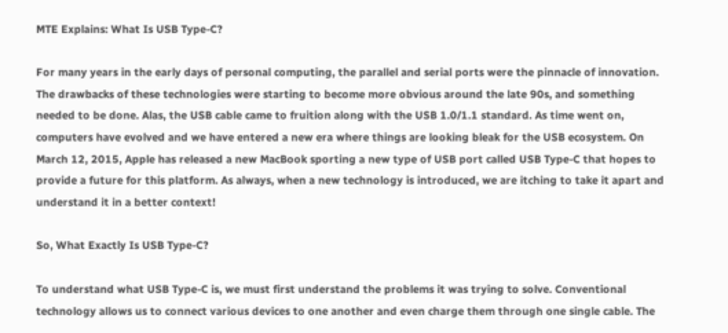MTE Explains: What Is USB Type-C?

For many years in the early days of personal computing, the parallel and serial ports were the pinnacle of innovation. The drawbacks of these technologies were starting to become more obvious around the late 90s, and something needed to be done. Alas, the USB cable came to fruition along with the USB 1.0/1.1 standard. As time went on, computers have evolved and we have entered a new era where things are looking bleak for the USB ecosystem. On March 12, 2015, Apple has released a new MacBook sporting a new type of USB port called USB Type-C that hopes to provide a future for this platform. As always, when a new technology is introduced, we are itching to take it apart and understand it in a better context!

So, What Exactly Is USB Type-C?

To understand what USB Type-C is, we must first understand the problems it was trying to solve. Conventional technology allows us to connect various devices to one another and even charge them through one single cable. The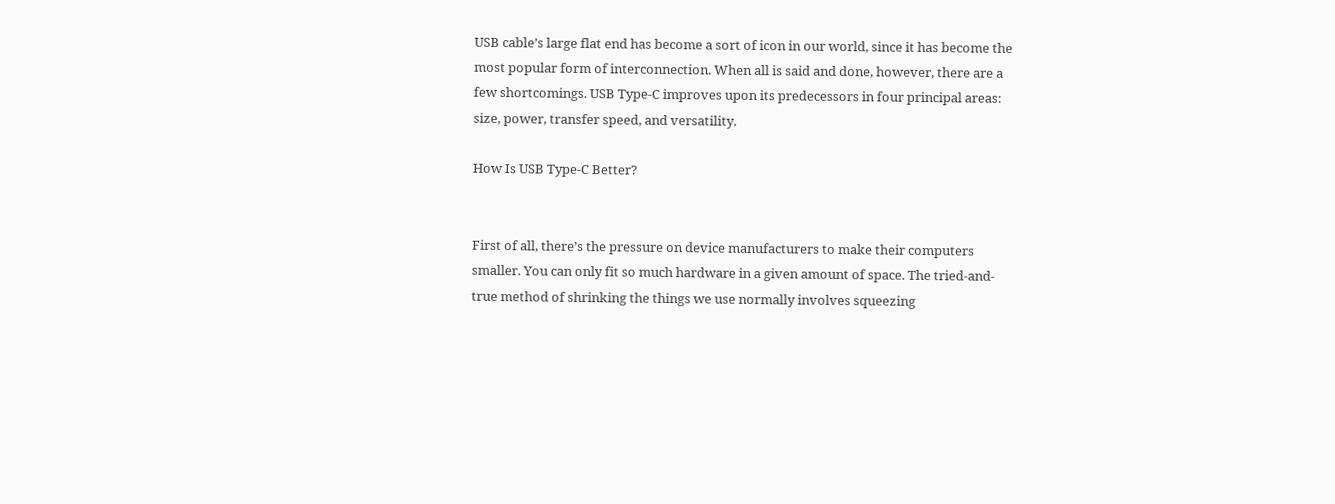USB cable’s large flat end has become a sort of icon in our world, since it has become the most popular form of interconnection. When all is said and done, however, there are a few shortcomings. USB Type-C improves upon its predecessors in four principal areas: size, power, transfer speed, and versatility.

How Is USB Type-C Better?


First of all, there’s the pressure on device manufacturers to make their computers smaller. You can only fit so much hardware in a given amount of space. The tried-and-true method of shrinking the things we use normally involves squeezing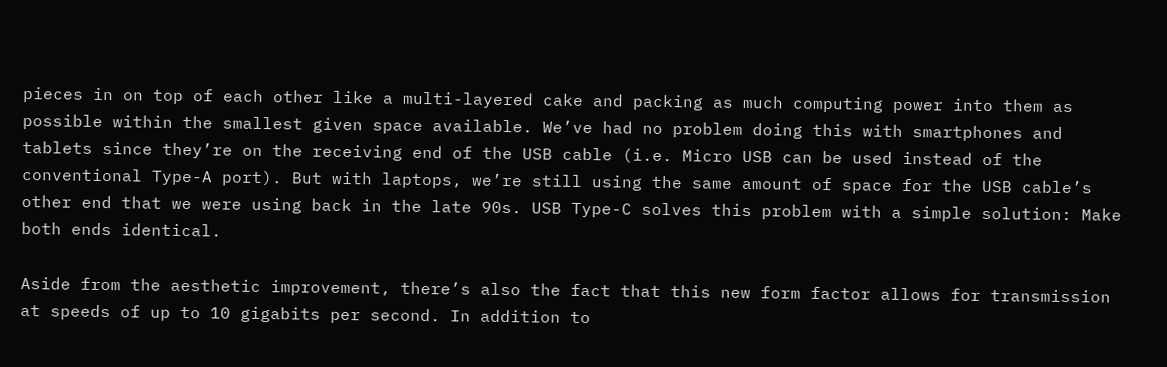pieces in on top of each other like a multi-layered cake and packing as much computing power into them as possible within the smallest given space available. We’ve had no problem doing this with smartphones and tablets since they’re on the receiving end of the USB cable (i.e. Micro USB can be used instead of the conventional Type-A port). But with laptops, we’re still using the same amount of space for the USB cable’s other end that we were using back in the late 90s. USB Type-C solves this problem with a simple solution: Make both ends identical.

Aside from the aesthetic improvement, there’s also the fact that this new form factor allows for transmission at speeds of up to 10 gigabits per second. In addition to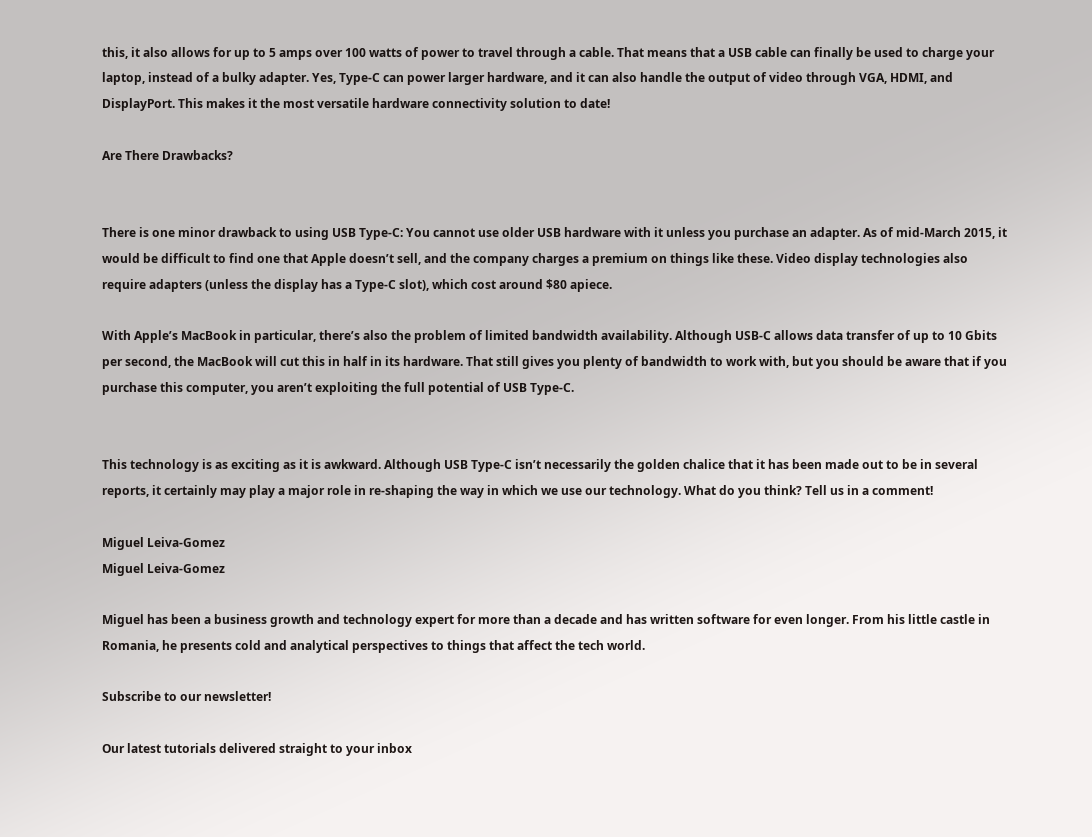this, it also allows for up to 5 amps over 100 watts of power to travel through a cable. That means that a USB cable can finally be used to charge your laptop, instead of a bulky adapter. Yes, Type-C can power larger hardware, and it can also handle the output of video through VGA, HDMI, and DisplayPort. This makes it the most versatile hardware connectivity solution to date!

Are There Drawbacks?


There is one minor drawback to using USB Type-C: You cannot use older USB hardware with it unless you purchase an adapter. As of mid-March 2015, it would be difficult to find one that Apple doesn’t sell, and the company charges a premium on things like these. Video display technologies also require adapters (unless the display has a Type-C slot), which cost around $80 apiece.

With Apple’s MacBook in particular, there’s also the problem of limited bandwidth availability. Although USB-C allows data transfer of up to 10 Gbits per second, the MacBook will cut this in half in its hardware. That still gives you plenty of bandwidth to work with, but you should be aware that if you purchase this computer, you aren’t exploiting the full potential of USB Type-C.


This technology is as exciting as it is awkward. Although USB Type-C isn’t necessarily the golden chalice that it has been made out to be in several reports, it certainly may play a major role in re-shaping the way in which we use our technology. What do you think? Tell us in a comment!

Miguel Leiva-Gomez
Miguel Leiva-Gomez

Miguel has been a business growth and technology expert for more than a decade and has written software for even longer. From his little castle in Romania, he presents cold and analytical perspectives to things that affect the tech world.

Subscribe to our newsletter!

Our latest tutorials delivered straight to your inbox